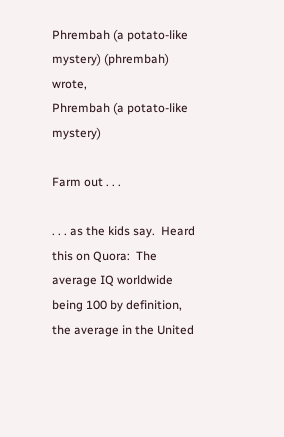Phrembah (a potato-like mystery) (phrembah) wrote,
Phrembah (a potato-like mystery)

Farm out . . .

. . . as the kids say.  Heard this on Quora:  The average IQ worldwide being 100 by definition, the average in the United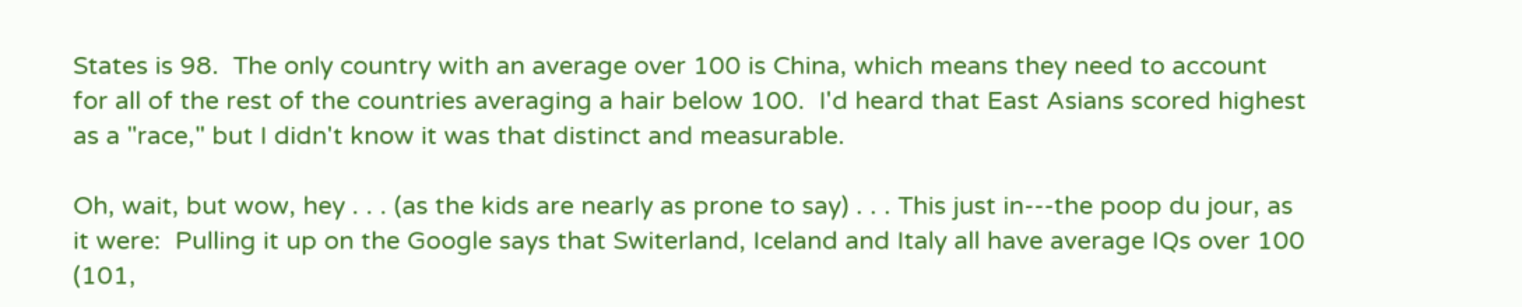States is 98.  The only country with an average over 100 is China, which means they need to account for all of the rest of the countries averaging a hair below 100.  I'd heard that East Asians scored highest as a "race," but I didn't know it was that distinct and measurable.

Oh, wait, but wow, hey . . . (as the kids are nearly as prone to say) . . . This just in---the poop du jour, as it were:  Pulling it up on the Google says that Switerland, Iceland and Italy all have average IQs over 100 (101,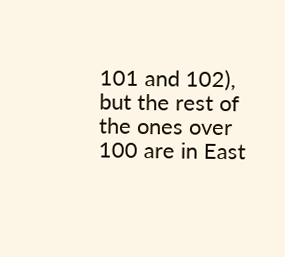101 and 102), but the rest of the ones over 100 are in East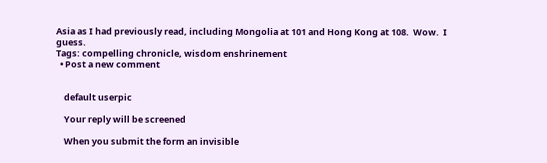Asia as I had previously read, including Mongolia at 101 and Hong Kong at 108.  Wow.  I guess.
Tags: compelling chronicle, wisdom enshrinement
  • Post a new comment


    default userpic

    Your reply will be screened

    When you submit the form an invisible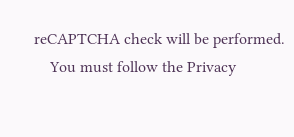reCAPTCHA check will be performed.
    You must follow the Privacy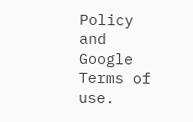Policy and Google Terms of use.